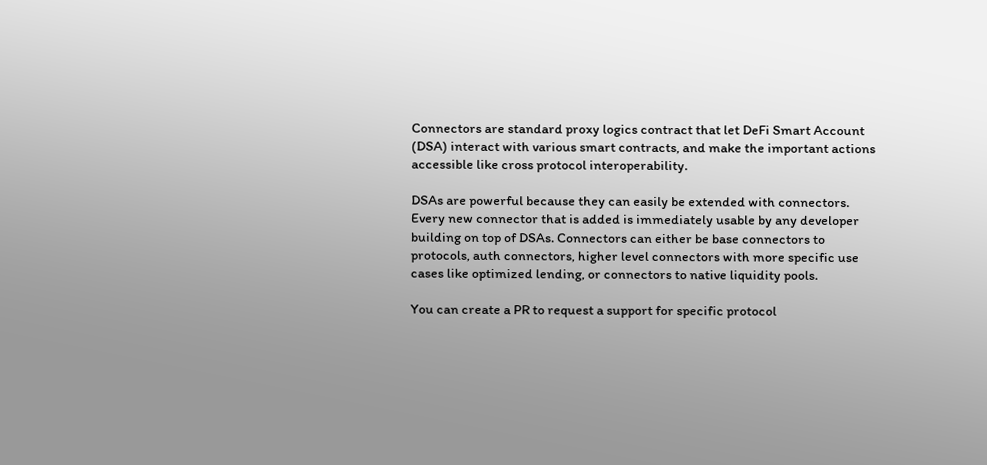Connectors are standard proxy logics contract that let DeFi Smart Account (DSA) interact with various smart contracts, and make the important actions accessible like cross protocol interoperability.

DSAs are powerful because they can easily be extended with connectors. Every new connector that is added is immediately usable by any developer building on top of DSAs. Connectors can either be base connectors to protocols, auth connectors, higher level connectors with more specific use cases like optimized lending, or connectors to native liquidity pools.

You can create a PR to request a support for specific protocol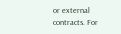or external contracts. For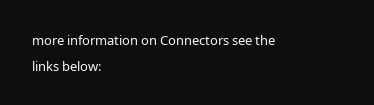more information on Connectors see the links below: